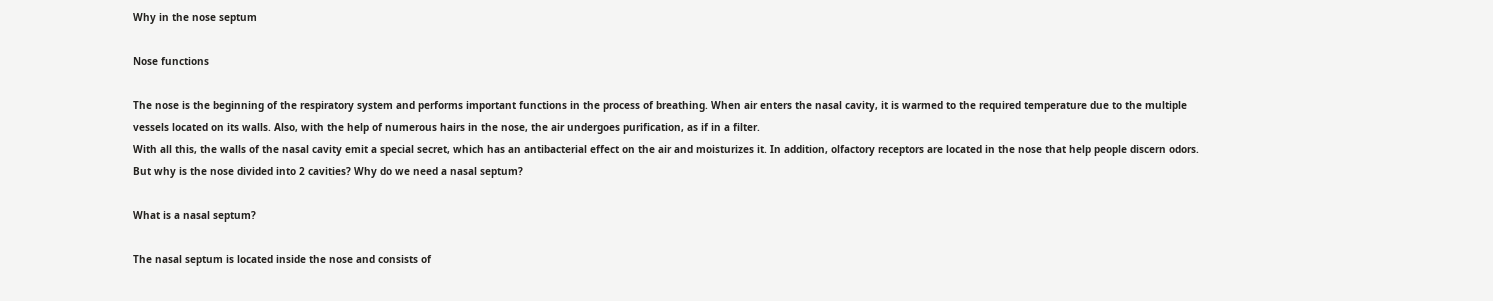Why in the nose septum

Nose functions

The nose is the beginning of the respiratory system and performs important functions in the process of breathing. When air enters the nasal cavity, it is warmed to the required temperature due to the multiple vessels located on its walls. Also, with the help of numerous hairs in the nose, the air undergoes purification, as if in a filter.
With all this, the walls of the nasal cavity emit a special secret, which has an antibacterial effect on the air and moisturizes it. In addition, olfactory receptors are located in the nose that help people discern odors. But why is the nose divided into 2 cavities? Why do we need a nasal septum?

What is a nasal septum?

The nasal septum is located inside the nose and consists of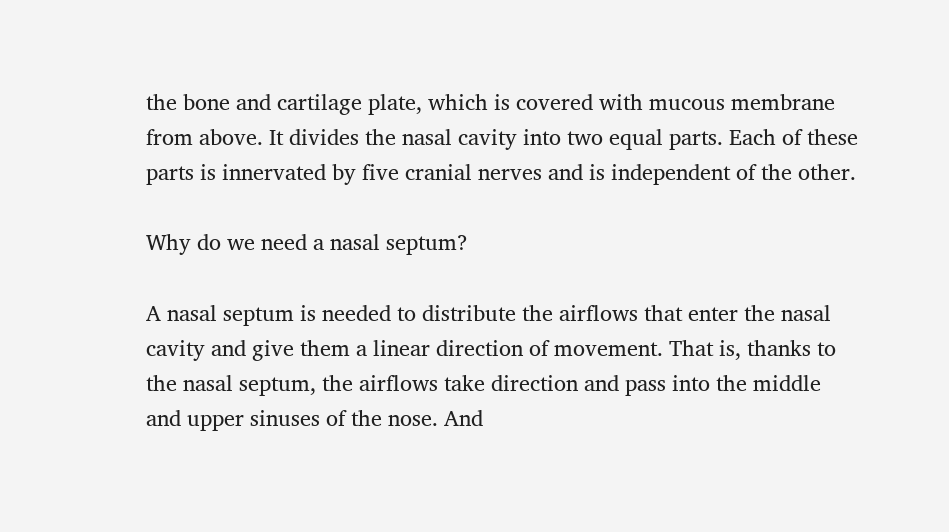the bone and cartilage plate, which is covered with mucous membrane from above. It divides the nasal cavity into two equal parts. Each of these parts is innervated by five cranial nerves and is independent of the other.

Why do we need a nasal septum?

A nasal septum is needed to distribute the airflows that enter the nasal cavity and give them a linear direction of movement. That is, thanks to the nasal septum, the airflows take direction and pass into the middle and upper sinuses of the nose. And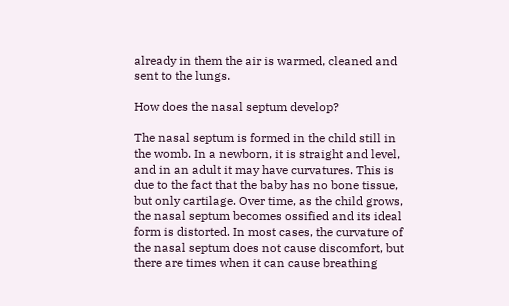already in them the air is warmed, cleaned and sent to the lungs.

How does the nasal septum develop?

The nasal septum is formed in the child still in the womb. In a newborn, it is straight and level, and in an adult it may have curvatures. This is due to the fact that the baby has no bone tissue, but only cartilage. Over time, as the child grows, the nasal septum becomes ossified and its ideal form is distorted. In most cases, the curvature of the nasal septum does not cause discomfort, but there are times when it can cause breathing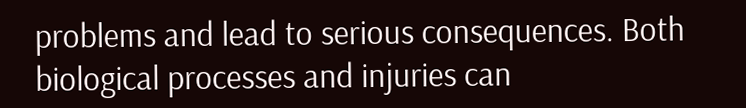problems and lead to serious consequences. Both biological processes and injuries can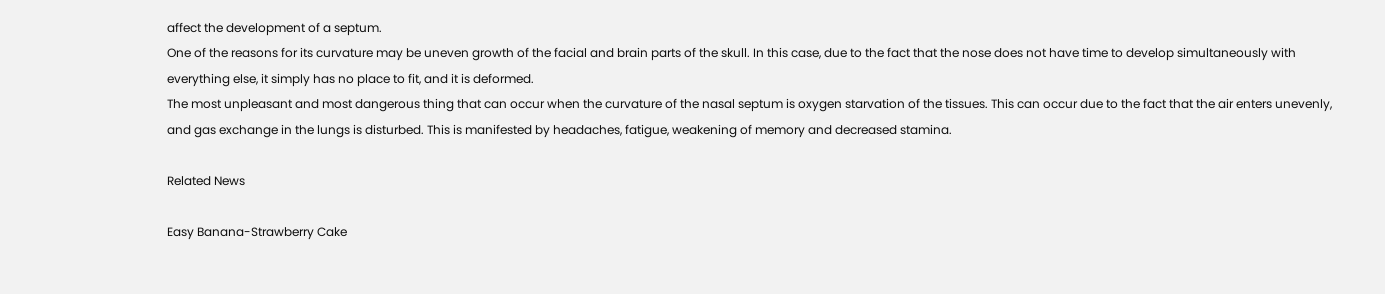affect the development of a septum.
One of the reasons for its curvature may be uneven growth of the facial and brain parts of the skull. In this case, due to the fact that the nose does not have time to develop simultaneously with everything else, it simply has no place to fit, and it is deformed.
The most unpleasant and most dangerous thing that can occur when the curvature of the nasal septum is oxygen starvation of the tissues. This can occur due to the fact that the air enters unevenly, and gas exchange in the lungs is disturbed. This is manifested by headaches, fatigue, weakening of memory and decreased stamina.

Related News

Easy Banana-Strawberry Cake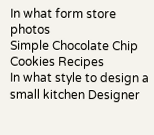In what form store photos
Simple Chocolate Chip Cookies Recipes
In what style to design a small kitchen Designer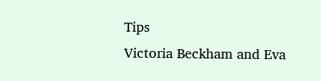Tips
Victoria Beckham and Eva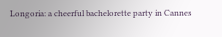Longoria: a cheerful bachelorette party in Cannes